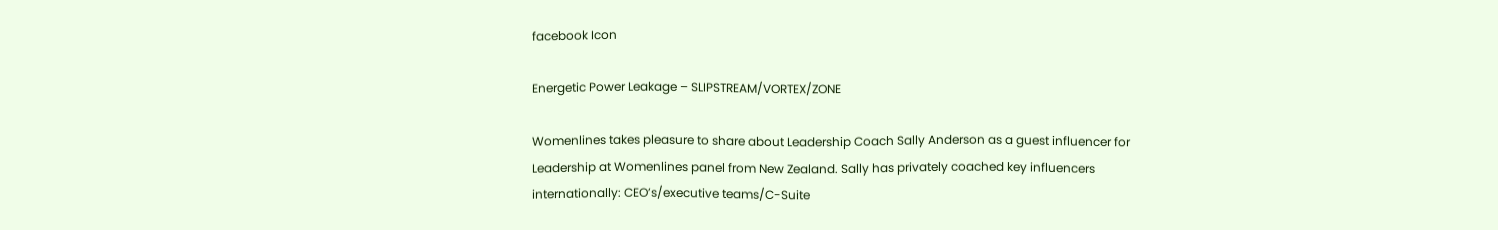facebook Icon

Energetic Power Leakage – SLIPSTREAM/VORTEX/ZONE

Womenlines takes pleasure to share about Leadership Coach Sally Anderson as a guest influencer for Leadership at Womenlines panel from New Zealand. Sally has privately coached key influencers internationally: CEO’s/executive teams/C-Suite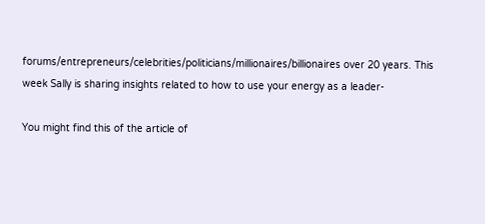forums/entrepreneurs/celebrities/politicians/millionaires/billionaires over 20 years. This week Sally is sharing insights related to how to use your energy as a leader-

You might find this of the article of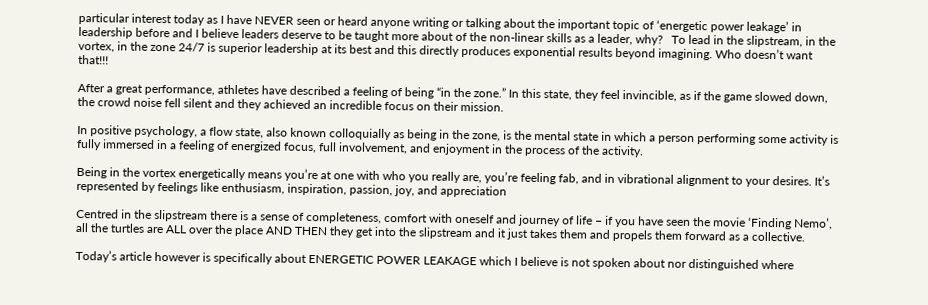particular interest today as I have NEVER seen or heard anyone writing or talking about the important topic of ‘energetic power leakage’ in leadership before and I believe leaders deserve to be taught more about of the non-linear skills as a leader, why?   To lead in the slipstream, in the vortex, in the zone 24/7 is superior leadership at its best and this directly produces exponential results beyond imagining. Who doesn’t want that!!!

After a great performance, athletes have described a feeling of being “in the zone.” In this state, they feel invincible, as if the game slowed down, the crowd noise fell silent and they achieved an incredible focus on their mission.

In positive psychology, a flow state, also known colloquially as being in the zone, is the mental state in which a person performing some activity is fully immersed in a feeling of energized focus, full involvement, and enjoyment in the process of the activity.

Being in the vortex energetically means you’re at one with who you really are, you’re feeling fab, and in vibrational alignment to your desires. It’s represented by feelings like enthusiasm, inspiration, passion, joy, and appreciation

Centred in the slipstream there is a sense of completeness, comfort with oneself and journey of life – if you have seen the movie ‘Finding Nemo’, all the turtles are ALL over the place AND THEN they get into the slipstream and it just takes them and propels them forward as a collective.

Today’s article however is specifically about ENERGETIC POWER LEAKAGE which I believe is not spoken about nor distinguished where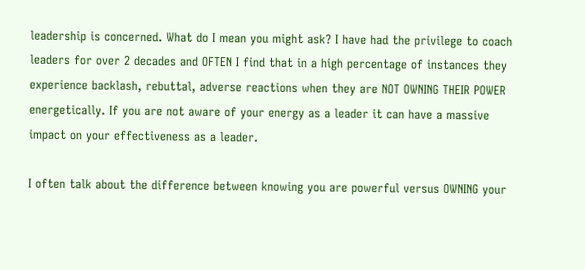leadership is concerned. What do I mean you might ask? I have had the privilege to coach leaders for over 2 decades and OFTEN I find that in a high percentage of instances they experience backlash, rebuttal, adverse reactions when they are NOT OWNING THEIR POWER energetically. If you are not aware of your energy as a leader it can have a massive impact on your effectiveness as a leader.

I often talk about the difference between knowing you are powerful versus OWNING your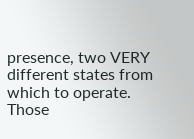presence, two VERY different states from which to operate. Those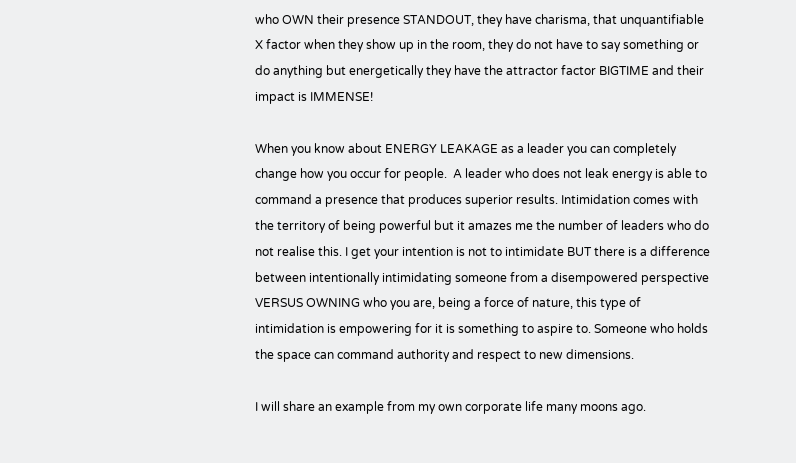who OWN their presence STANDOUT, they have charisma, that unquantifiable X factor when they show up in the room, they do not have to say something or do anything but energetically they have the attractor factor BIGTIME and their impact is IMMENSE!

When you know about ENERGY LEAKAGE as a leader you can completely change how you occur for people.  A leader who does not leak energy is able to command a presence that produces superior results. Intimidation comes with the territory of being powerful but it amazes me the number of leaders who do not realise this. I get your intention is not to intimidate BUT there is a difference between intentionally intimidating someone from a disempowered perspective VERSUS OWNING who you are, being a force of nature, this type of intimidation is empowering for it is something to aspire to. Someone who holds the space can command authority and respect to new dimensions.

I will share an example from my own corporate life many moons ago.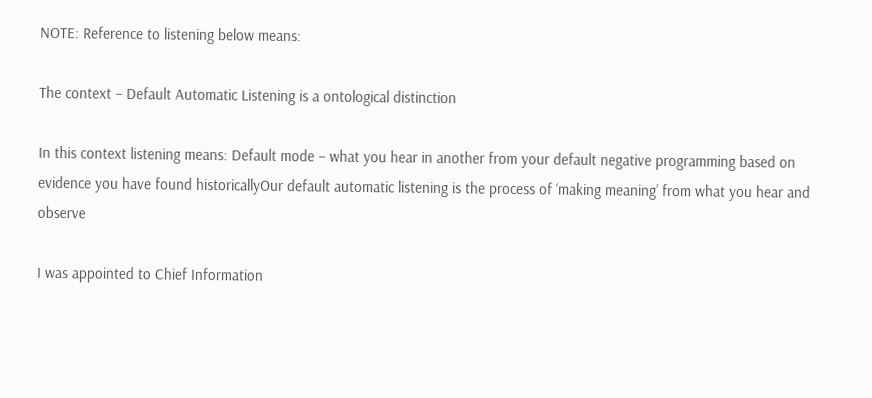NOTE: Reference to listening below means:

The context – Default Automatic Listening is a ontological distinction

In this context listening means: Default mode – what you hear in another from your default negative programming based on evidence you have found historicallyOur default automatic listening is the process of ‘making meaning’ from what you hear and observe

I was appointed to Chief Information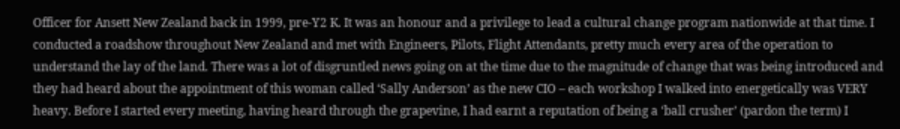Officer for Ansett New Zealand back in 1999, pre-Y2 K. It was an honour and a privilege to lead a cultural change program nationwide at that time. I conducted a roadshow throughout New Zealand and met with Engineers, Pilots, Flight Attendants, pretty much every area of the operation to understand the lay of the land. There was a lot of disgruntled news going on at the time due to the magnitude of change that was being introduced and they had heard about the appointment of this woman called ‘Sally Anderson’ as the new CIO – each workshop I walked into energetically was VERY heavy. Before I started every meeting, having heard through the grapevine, I had earnt a reputation of being a ‘ball crusher’ (pardon the term) I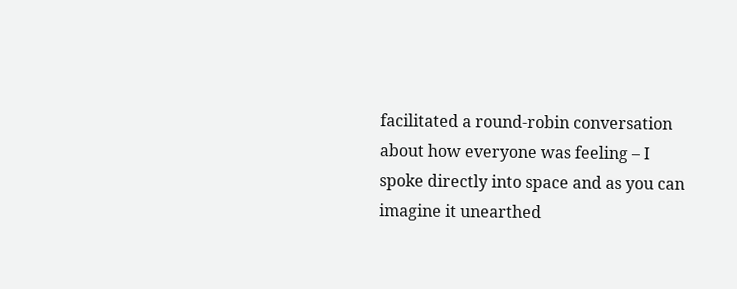facilitated a round-robin conversation about how everyone was feeling – I spoke directly into space and as you can imagine it unearthed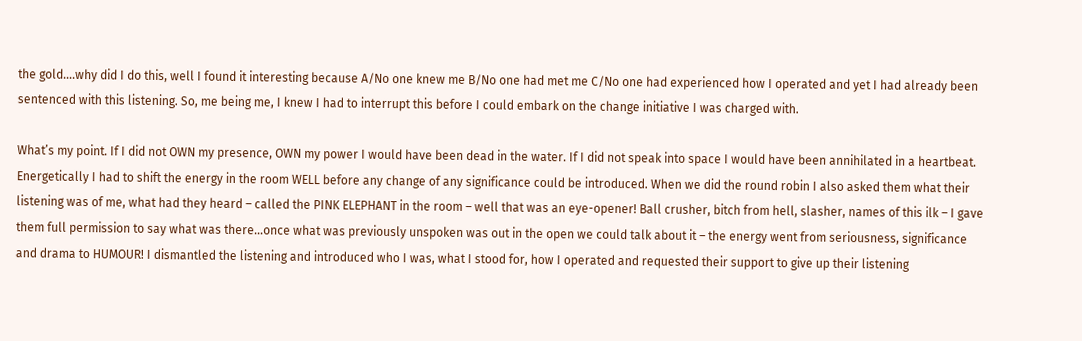the gold….why did I do this, well I found it interesting because A/No one knew me B/No one had met me C/No one had experienced how I operated and yet I had already been sentenced with this listening. So, me being me, I knew I had to interrupt this before I could embark on the change initiative I was charged with.

What’s my point. If I did not OWN my presence, OWN my power I would have been dead in the water. If I did not speak into space I would have been annihilated in a heartbeat. Energetically I had to shift the energy in the room WELL before any change of any significance could be introduced. When we did the round robin I also asked them what their listening was of me, what had they heard – called the PINK ELEPHANT in the room – well that was an eye-opener! Ball crusher, bitch from hell, slasher, names of this ilk – I gave them full permission to say what was there…once what was previously unspoken was out in the open we could talk about it – the energy went from seriousness, significance and drama to HUMOUR! I dismantled the listening and introduced who I was, what I stood for, how I operated and requested their support to give up their listening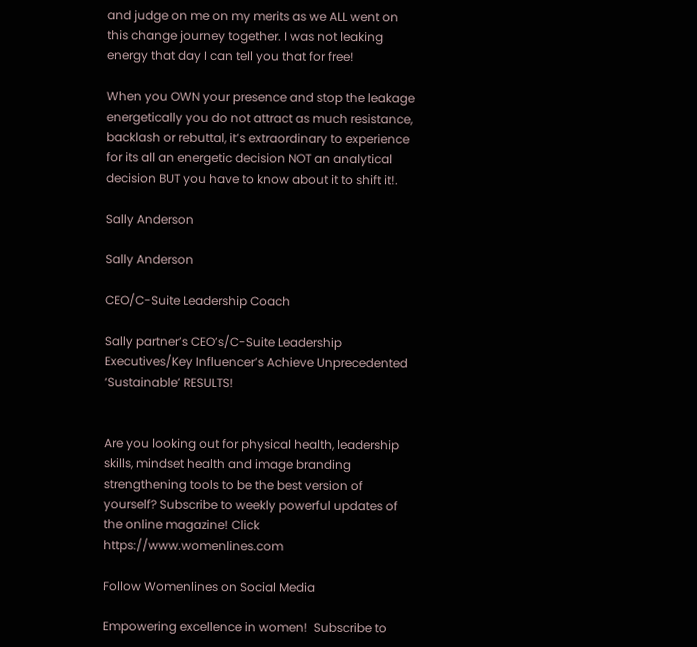and judge on me on my merits as we ALL went on this change journey together. I was not leaking energy that day I can tell you that for free!

When you OWN your presence and stop the leakage energetically you do not attract as much resistance, backlash or rebuttal, it’s extraordinary to experience for its all an energetic decision NOT an analytical decision BUT you have to know about it to shift it!.

Sally Anderson

Sally Anderson

CEO/C-Suite Leadership Coach

Sally partner’s CEO’s/C-Suite Leadership Executives/Key Influencer’s Achieve Unprecedented ‘Sustainable’ RESULTS!


Are you looking out for physical health, leadership skills, mindset health and image branding strengthening tools to be the best version of yourself? Subscribe to weekly powerful updates of the online magazine! Click https://www.womenlines.com

Follow Womenlines on Social Media

Empowering excellence in women!  Subscribe to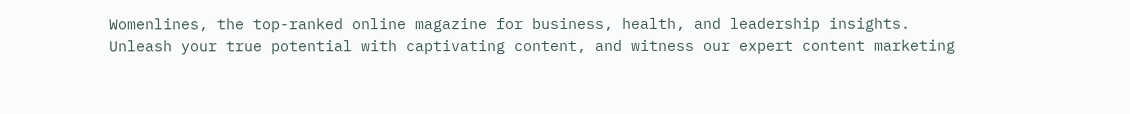Womenlines, the top-ranked online magazine for business, health, and leadership insights. Unleash your true potential with captivating content, and witness our expert content marketing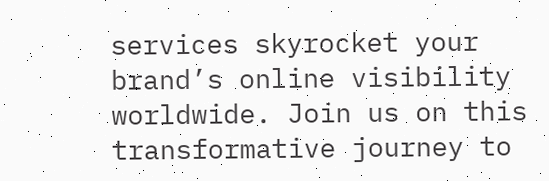services skyrocket your brand’s online visibility worldwide. Join us on this transformative journey to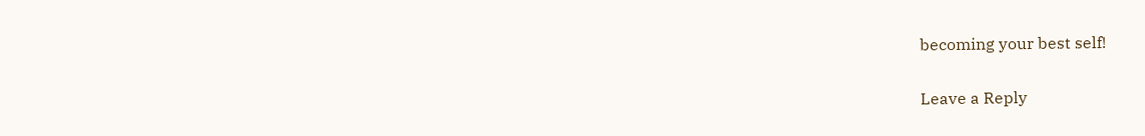becoming your best self!

Leave a Reply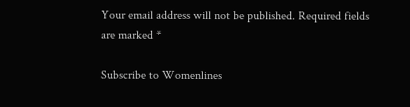Your email address will not be published. Required fields are marked *

Subscribe to Womenlines